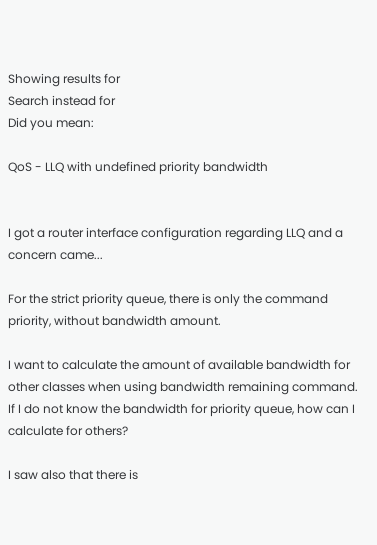Showing results for
Search instead for
Did you mean:

QoS - LLQ with undefined priority bandwidth


I got a router interface configuration regarding LLQ and a concern came...

For the strict priority queue, there is only the command priority, without bandwidth amount.

I want to calculate the amount of available bandwidth for other classes when using bandwidth remaining command. If I do not know the bandwidth for priority queue, how can I calculate for others?

I saw also that there is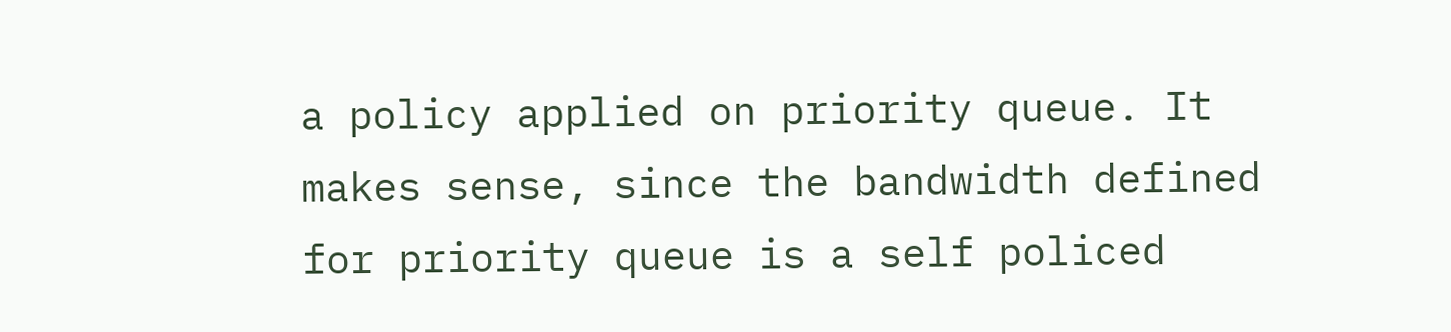a policy applied on priority queue. It makes sense, since the bandwidth defined for priority queue is a self policed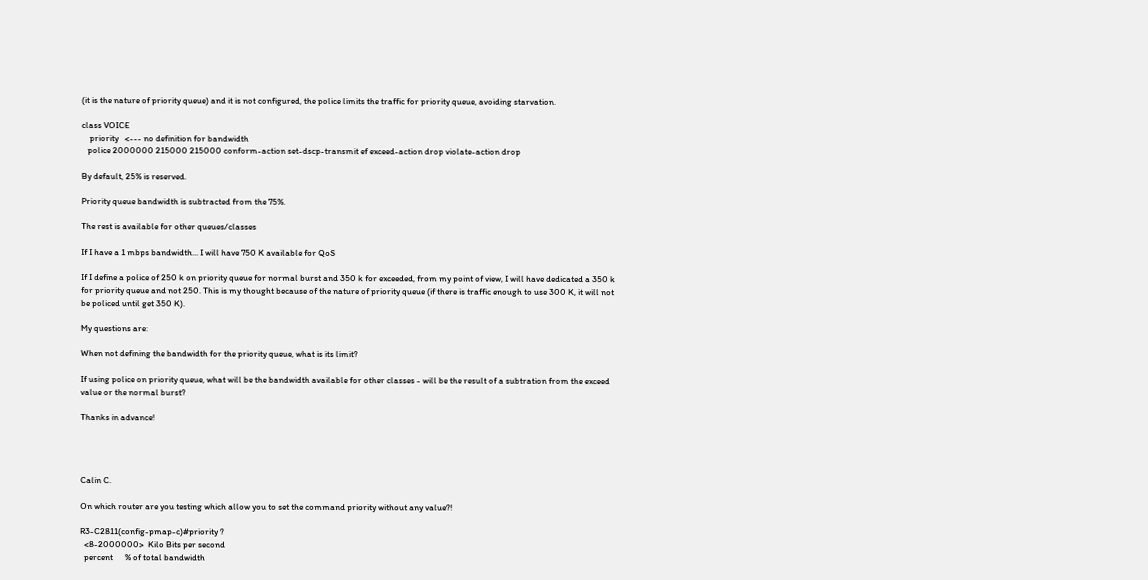(it is the nature of priority queue) and it is not configured, the police limits the traffic for priority queue, avoiding starvation.

class VOICE
    priority   <--- no definition for bandwidth
   police 2000000 215000 215000 conform-action set-dscp-transmit ef exceed-action drop violate-action drop

By default, 25% is reserved.

Priority queue bandwidth is subtracted from the 75%.

The rest is available for other queues/classes

If I have a 1 mbps bandwidth... I will have 750 K available for QoS

If I define a police of 250 k on priority queue for normal burst and 350 k for exceeded, from my point of view, I will have dedicated a 350 k for priority queue and not 250. This is my thought because of the nature of priority queue (if there is traffic enough to use 300 K, it will not be policed until get 350 K).

My questions are:

When not defining the bandwidth for the priority queue, what is its limit?

If using police on priority queue, what will be the bandwidth available for other classes - will be the result of a subtration from the exceed value or the normal burst?

Thanks in advance!




Calin C.

On which router are you testing which allow you to set the command priority without any value?!

R3-C2811(config-pmap-c)#priority ?
  <8-2000000>  Kilo Bits per second
  percent      % of total bandwidth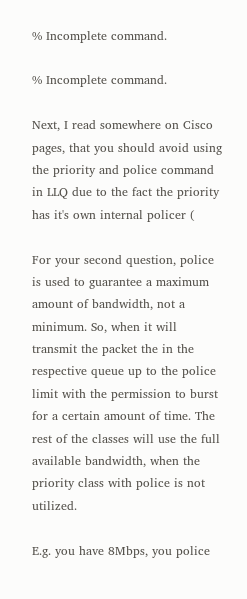% Incomplete command.

% Incomplete command.

Next, I read somewhere on Cisco pages, that you should avoid using the priority and police command in LLQ due to the fact the priority has it's own internal policer (

For your second question, police is used to guarantee a maximum amount of bandwidth, not a minimum. So, when it will transmit the packet the in the respective queue up to the police limit with the permission to burst for a certain amount of time. The rest of the classes will use the full available bandwidth, when the priority class with police is not utilized.

E.g. you have 8Mbps, you police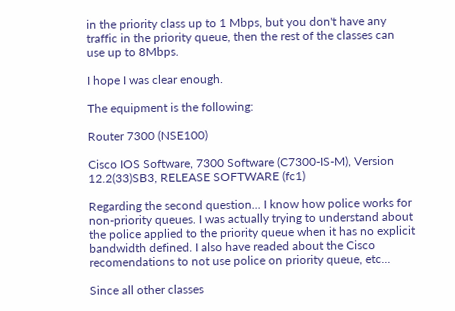in the priority class up to 1 Mbps, but you don't have any traffic in the priority queue, then the rest of the classes can use up to 8Mbps.

I hope I was clear enough.

The equipment is the following:

Router 7300 (NSE100)

Cisco IOS Software, 7300 Software (C7300-IS-M), Version 12.2(33)SB3, RELEASE SOFTWARE (fc1)

Regarding the second question... I know how police works for non-priority queues. I was actually trying to understand about the police applied to the priority queue when it has no explicit bandwidth defined. I also have readed about the Cisco recomendations to not use police on priority queue, etc...

Since all other classes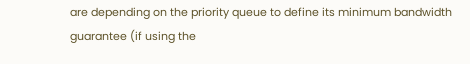are depending on the priority queue to define its minimum bandwidth guarantee (if using the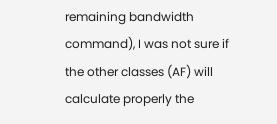remaining bandwidth command), I was not sure if the other classes (AF) will calculate properly the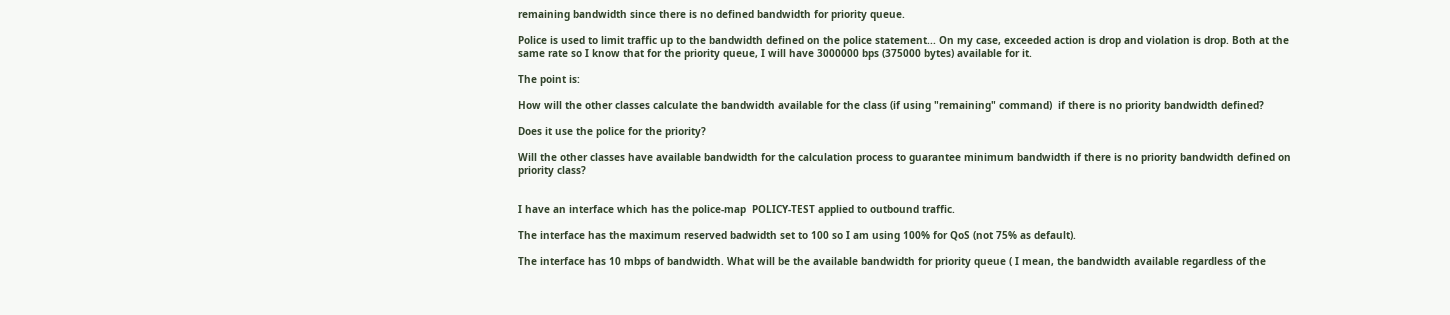remaining bandwidth since there is no defined bandwidth for priority queue.

Police is used to limit traffic up to the bandwidth defined on the police statement... On my case, exceeded action is drop and violation is drop. Both at the same rate so I know that for the priority queue, I will have 3000000 bps (375000 bytes) available for it.

The point is:

How will the other classes calculate the bandwidth available for the class (if using "remaining" command)  if there is no priority bandwidth defined?

Does it use the police for the priority?

Will the other classes have available bandwidth for the calculation process to guarantee minimum bandwidth if there is no priority bandwidth defined on priority class?


I have an interface which has the police-map  POLICY-TEST applied to outbound traffic.

The interface has the maximum reserved badwidth set to 100 so I am using 100% for QoS (not 75% as default).

The interface has 10 mbps of bandwidth. What will be the available bandwidth for priority queue ( I mean, the bandwidth available regardless of the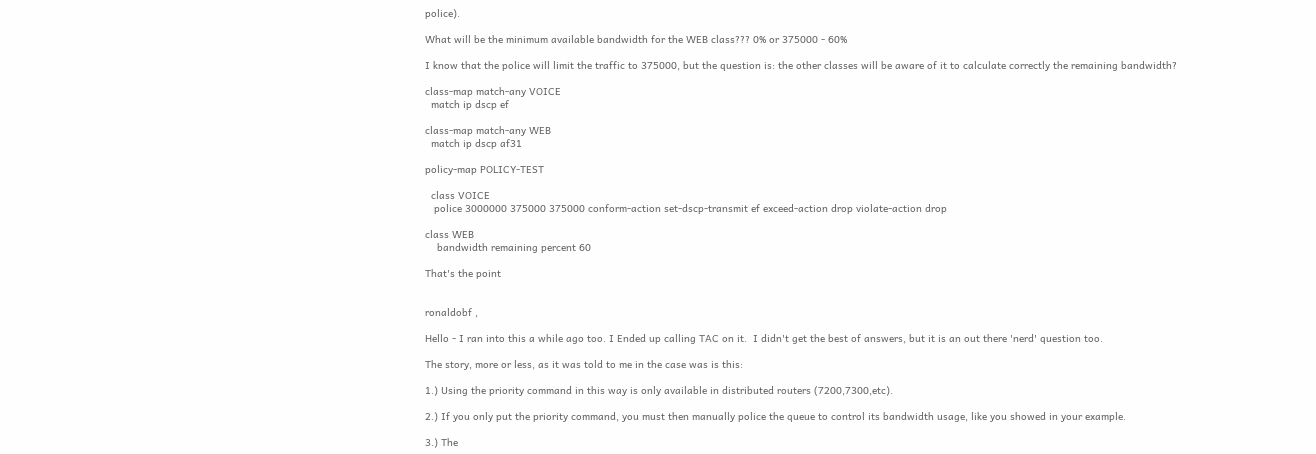police).

What will be the minimum available bandwidth for the WEB class??? 0% or 375000 - 60%

I know that the police will limit the traffic to 375000, but the question is: the other classes will be aware of it to calculate correctly the remaining bandwidth?

class-map match-any VOICE
  match ip dscp ef

class-map match-any WEB
  match ip dscp af31

policy-map POLICY-TEST

  class VOICE
   police 3000000 375000 375000 conform-action set-dscp-transmit ef exceed-action drop violate-action drop

class WEB
    bandwidth remaining percent 60

That's the point


ronaldobf ,

Hello - I ran into this a while ago too. I Ended up calling TAC on it.  I didn't get the best of answers, but it is an out there 'nerd' question too.

The story, more or less, as it was told to me in the case was is this:

1.) Using the priority command in this way is only available in distributed routers (7200,7300,etc).

2.) If you only put the priority command, you must then manually police the queue to control its bandwidth usage, like you showed in your example.

3.) The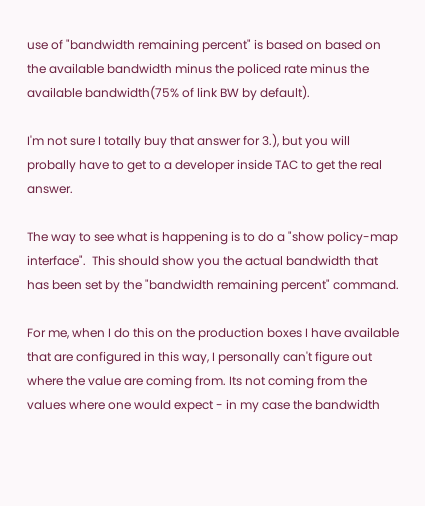use of "bandwidth remaining percent" is based on based on the available bandwidth minus the policed rate minus the available bandwidth(75% of link BW by default).

I'm not sure I totally buy that answer for 3.), but you will probally have to get to a developer inside TAC to get the real answer.

The way to see what is happening is to do a "show policy-map interface".  This should show you the actual bandwidth that has been set by the "bandwidth remaining percent" command.

For me, when I do this on the production boxes I have available that are configured in this way, I personally can't figure out where the value are coming from. Its not coming from the values where one would expect - in my case the bandwidth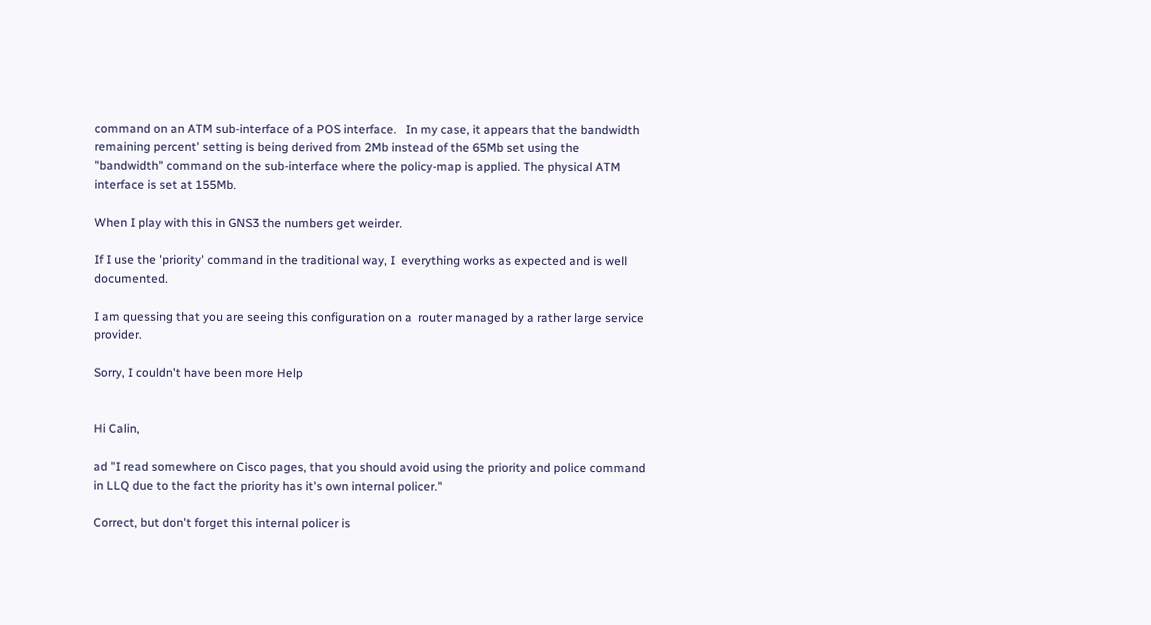command on an ATM sub-interface of a POS interface.   In my case, it appears that the bandwidth remaining percent' setting is being derived from 2Mb instead of the 65Mb set using the "bandwidth" command on the sub-interface where the policy-map is applied. The physical ATM interface is set at 155Mb.

When I play with this in GNS3 the numbers get weirder.

If I use the 'priority' command in the traditional way, I  everything works as expected and is well documented.

I am quessing that you are seeing this configuration on a  router managed by a rather large service provider.

Sorry, I couldn't have been more Help


Hi Calin,

ad "I read somewhere on Cisco pages, that you should avoid using the priority and police command in LLQ due to the fact the priority has it's own internal policer."

Correct, but don't forget this internal policer is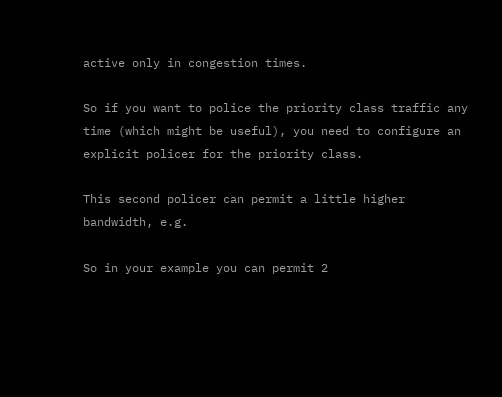active only in congestion times.

So if you want to police the priority class traffic any time (which might be useful), you need to configure an explicit policer for the priority class.

This second policer can permit a little higher bandwidth, e.g.

So in your example you can permit 2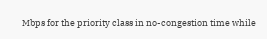Mbps for the priority class in no-congestion time while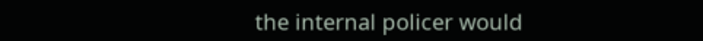the internal policer would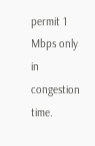permit 1 Mbps only in congestion time.